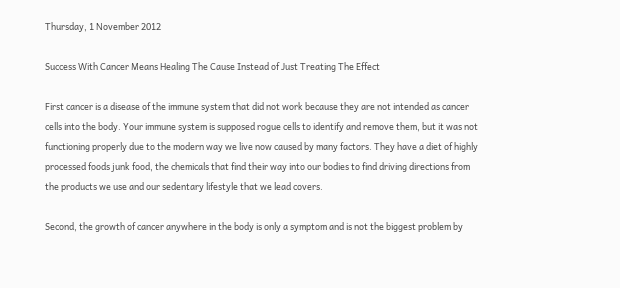Thursday, 1 November 2012

Success With Cancer Means Healing The Cause Instead of Just Treating The Effect

First cancer is a disease of the immune system that did not work because they are not intended as cancer cells into the body. Your immune system is supposed rogue cells to identify and remove them, but it was not functioning properly due to the modern way we live now caused by many factors. They have a diet of highly processed foods junk food, the chemicals that find their way into our bodies to find driving directions from the products we use and our sedentary lifestyle that we lead covers.

Second, the growth of cancer anywhere in the body is only a symptom and is not the biggest problem by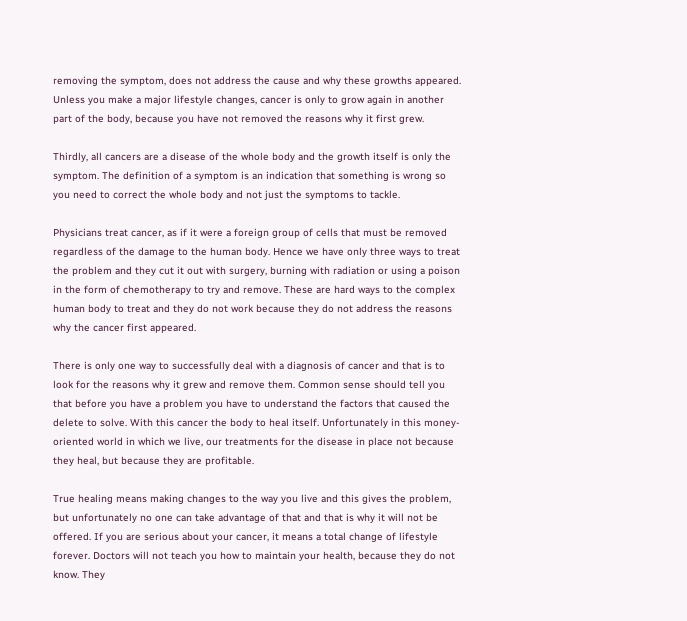removing the symptom, does not address the cause and why these growths appeared. Unless you make a major lifestyle changes, cancer is only to grow again in another part of the body, because you have not removed the reasons why it first grew.

Thirdly, all cancers are a disease of the whole body and the growth itself is only the symptom. The definition of a symptom is an indication that something is wrong so you need to correct the whole body and not just the symptoms to tackle.

Physicians treat cancer, as if it were a foreign group of cells that must be removed regardless of the damage to the human body. Hence we have only three ways to treat the problem and they cut it out with surgery, burning with radiation or using a poison in the form of chemotherapy to try and remove. These are hard ways to the complex human body to treat and they do not work because they do not address the reasons why the cancer first appeared.

There is only one way to successfully deal with a diagnosis of cancer and that is to look for the reasons why it grew and remove them. Common sense should tell you that before you have a problem you have to understand the factors that caused the delete to solve. With this cancer the body to heal itself. Unfortunately in this money-oriented world in which we live, our treatments for the disease in place not because they heal, but because they are profitable.

True healing means making changes to the way you live and this gives the problem, but unfortunately no one can take advantage of that and that is why it will not be offered. If you are serious about your cancer, it means a total change of lifestyle forever. Doctors will not teach you how to maintain your health, because they do not know. They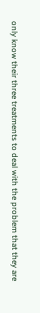only know their three treatments to deal with the problem that they are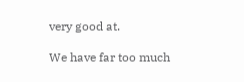very good at.

We have far too much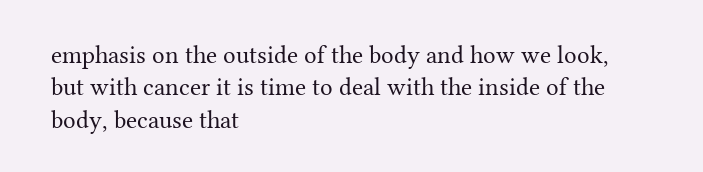emphasis on the outside of the body and how we look, but with cancer it is time to deal with the inside of the body, because that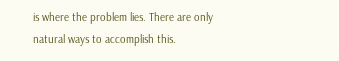is where the problem lies. There are only natural ways to accomplish this.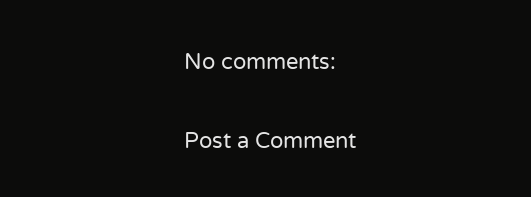No comments:

Post a Comment